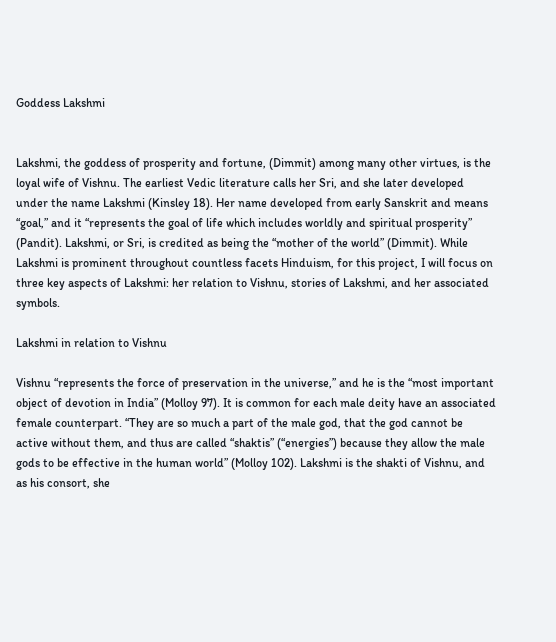Goddess Lakshmi


Lakshmi, the goddess of prosperity and fortune, (Dimmit) among many other virtues, is the loyal wife of Vishnu. The earliest Vedic literature calls her Sri, and she later developed under the name Lakshmi (Kinsley 18). Her name developed from early Sanskrit and means “goal,” and it “represents the goal of life which includes worldly and spiritual prosperity” (Pandit). Lakshmi, or Sri, is credited as being the “mother of the world” (Dimmit). While Lakshmi is prominent throughout countless facets Hinduism, for this project, I will focus on three key aspects of Lakshmi: her relation to Vishnu, stories of Lakshmi, and her associated symbols.

Lakshmi in relation to Vishnu

Vishnu “represents the force of preservation in the universe,” and he is the “most important object of devotion in India” (Molloy 97). It is common for each male deity have an associated female counterpart. “They are so much a part of the male god, that the god cannot be active without them, and thus are called “shaktis” (“energies”) because they allow the male gods to be effective in the human world” (Molloy 102). Lakshmi is the shakti of Vishnu, and as his consort, she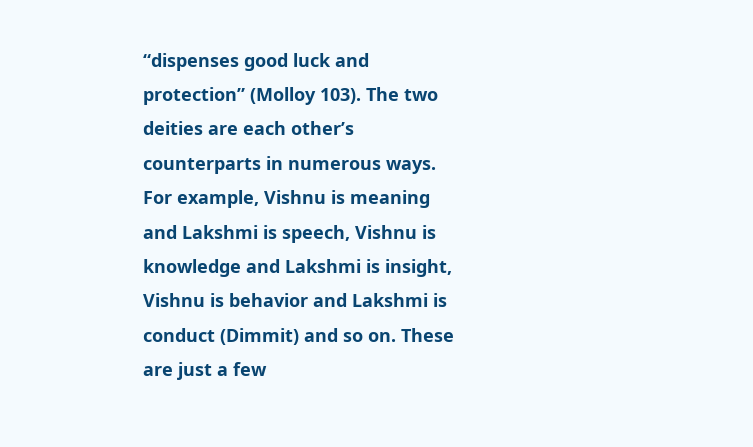“dispenses good luck and protection” (Molloy 103). The two deities are each other’s counterparts in numerous ways. For example, Vishnu is meaning and Lakshmi is speech, Vishnu is knowledge and Lakshmi is insight, Vishnu is behavior and Lakshmi is conduct (Dimmit) and so on. These are just a few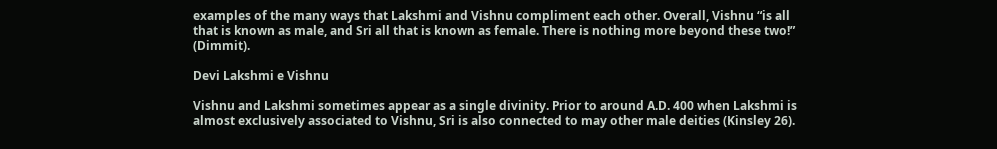examples of the many ways that Lakshmi and Vishnu compliment each other. Overall, Vishnu “is all that is known as male, and Sri all that is known as female. There is nothing more beyond these two!” (Dimmit).

Devi Lakshmi e Vishnu

Vishnu and Lakshmi sometimes appear as a single divinity. Prior to around A.D. 400 when Lakshmi is almost exclusively associated to Vishnu, Sri is also connected to may other male deities (Kinsley 26).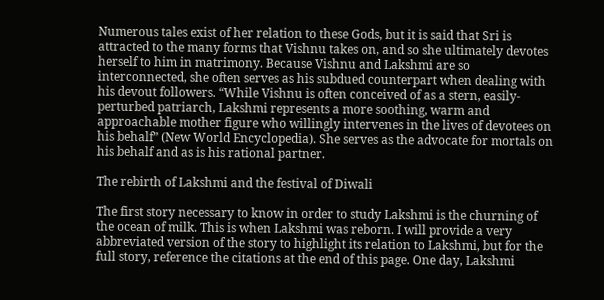Numerous tales exist of her relation to these Gods, but it is said that Sri is attracted to the many forms that Vishnu takes on, and so she ultimately devotes herself to him in matrimony. Because Vishnu and Lakshmi are so interconnected, she often serves as his subdued counterpart when dealing with his devout followers. “While Vishnu is often conceived of as a stern, easily-perturbed patriarch, Lakshmi represents a more soothing, warm and approachable mother figure who willingly intervenes in the lives of devotees on his behalf” (New World Encyclopedia). She serves as the advocate for mortals on his behalf and as is his rational partner.

The rebirth of Lakshmi and the festival of Diwali

The first story necessary to know in order to study Lakshmi is the churning of the ocean of milk. This is when Lakshmi was reborn. I will provide a very abbreviated version of the story to highlight its relation to Lakshmi, but for the full story, reference the citations at the end of this page. One day, Lakshmi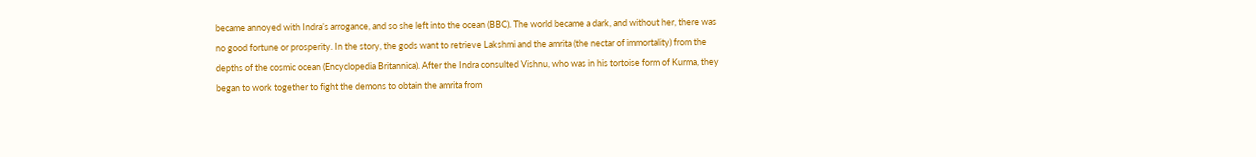became annoyed with Indra’s arrogance, and so she left into the ocean (BBC). The world became a dark, and without her, there was no good fortune or prosperity. In the story, the gods want to retrieve Lakshmi and the amrita (the nectar of immortality) from the depths of the cosmic ocean (Encyclopedia Britannica). After the Indra consulted Vishnu, who was in his tortoise form of Kurma, they began to work together to fight the demons to obtain the amrita from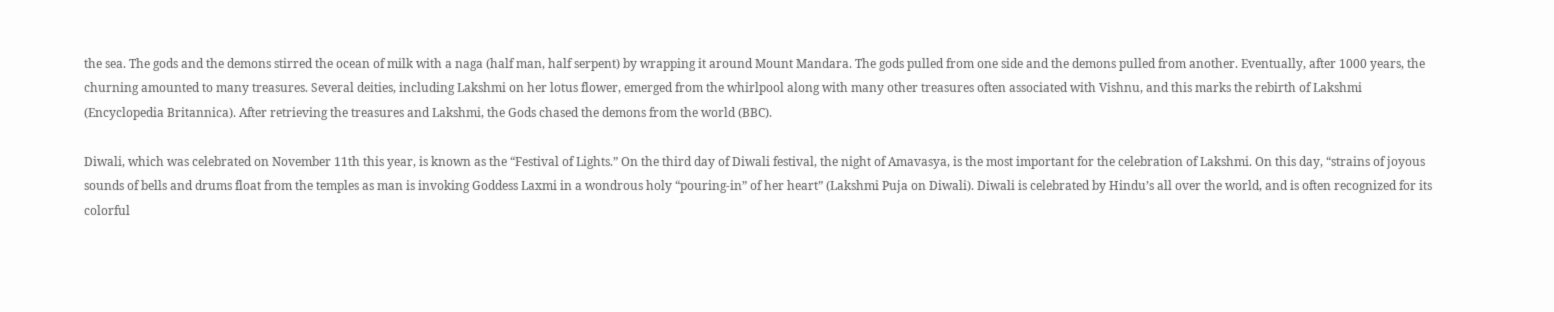the sea. The gods and the demons stirred the ocean of milk with a naga (half man, half serpent) by wrapping it around Mount Mandara. The gods pulled from one side and the demons pulled from another. Eventually, after 1000 years, the churning amounted to many treasures. Several deities, including Lakshmi on her lotus flower, emerged from the whirlpool along with many other treasures often associated with Vishnu, and this marks the rebirth of Lakshmi (Encyclopedia Britannica). After retrieving the treasures and Lakshmi, the Gods chased the demons from the world (BBC).

Diwali, which was celebrated on November 11th this year, is known as the “Festival of Lights.” On the third day of Diwali festival, the night of Amavasya, is the most important for the celebration of Lakshmi. On this day, “strains of joyous sounds of bells and drums float from the temples as man is invoking Goddess Laxmi in a wondrous holy “pouring-in” of her heart” (Lakshmi Puja on Diwali). Diwali is celebrated by Hindu’s all over the world, and is often recognized for its colorful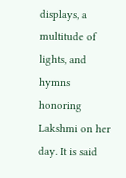displays, a multitude of lights, and hymns honoring Lakshmi on her day. It is said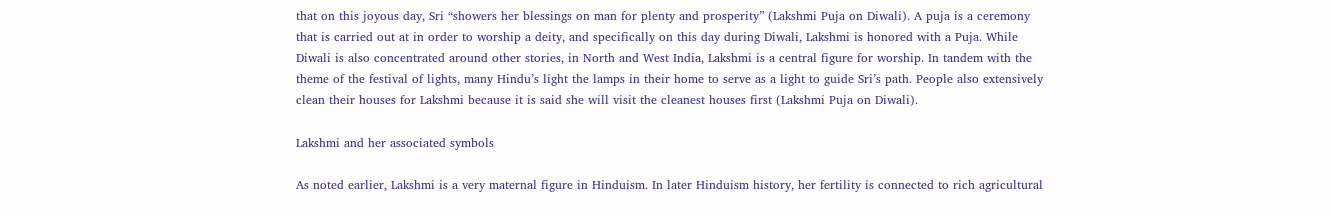that on this joyous day, Sri “showers her blessings on man for plenty and prosperity” (Lakshmi Puja on Diwali). A puja is a ceremony that is carried out at in order to worship a deity, and specifically on this day during Diwali, Lakshmi is honored with a Puja. While Diwali is also concentrated around other stories, in North and West India, Lakshmi is a central figure for worship. In tandem with the theme of the festival of lights, many Hindu’s light the lamps in their home to serve as a light to guide Sri’s path. People also extensively clean their houses for Lakshmi because it is said she will visit the cleanest houses first (Lakshmi Puja on Diwali).

Lakshmi and her associated symbols

As noted earlier, Lakshmi is a very maternal figure in Hinduism. In later Hinduism history, her fertility is connected to rich agricultural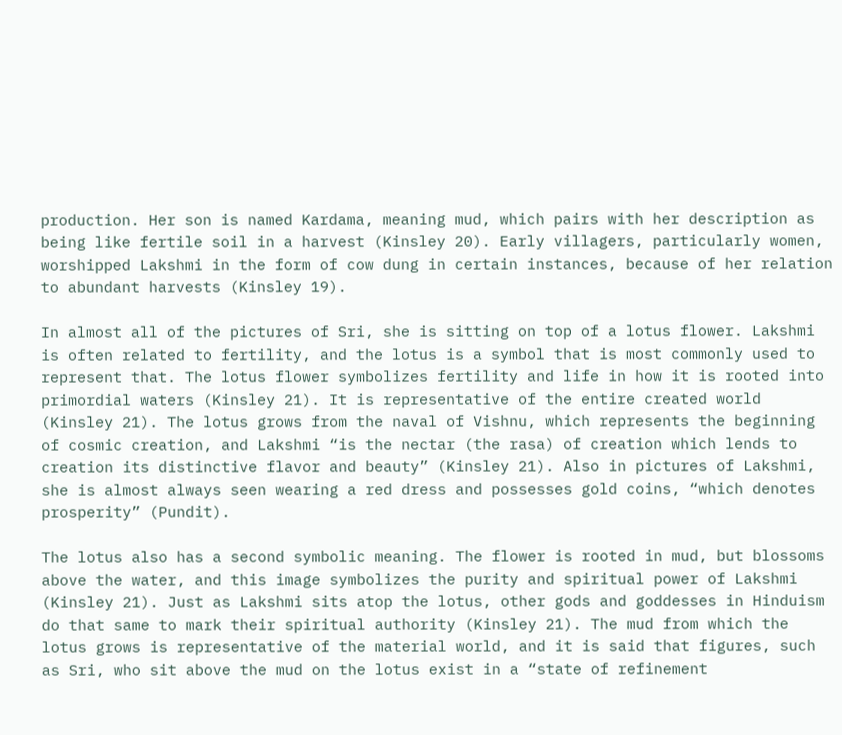production. Her son is named Kardama, meaning mud, which pairs with her description as being like fertile soil in a harvest (Kinsley 20). Early villagers, particularly women, worshipped Lakshmi in the form of cow dung in certain instances, because of her relation to abundant harvests (Kinsley 19).

In almost all of the pictures of Sri, she is sitting on top of a lotus flower. Lakshmi is often related to fertility, and the lotus is a symbol that is most commonly used to represent that. The lotus flower symbolizes fertility and life in how it is rooted into primordial waters (Kinsley 21). It is representative of the entire created world (Kinsley 21). The lotus grows from the naval of Vishnu, which represents the beginning of cosmic creation, and Lakshmi “is the nectar (the rasa) of creation which lends to creation its distinctive flavor and beauty” (Kinsley 21). Also in pictures of Lakshmi, she is almost always seen wearing a red dress and possesses gold coins, “which denotes prosperity” (Pundit).

The lotus also has a second symbolic meaning. The flower is rooted in mud, but blossoms above the water, and this image symbolizes the purity and spiritual power of Lakshmi (Kinsley 21). Just as Lakshmi sits atop the lotus, other gods and goddesses in Hinduism do that same to mark their spiritual authority (Kinsley 21). The mud from which the lotus grows is representative of the material world, and it is said that figures, such as Sri, who sit above the mud on the lotus exist in a “state of refinement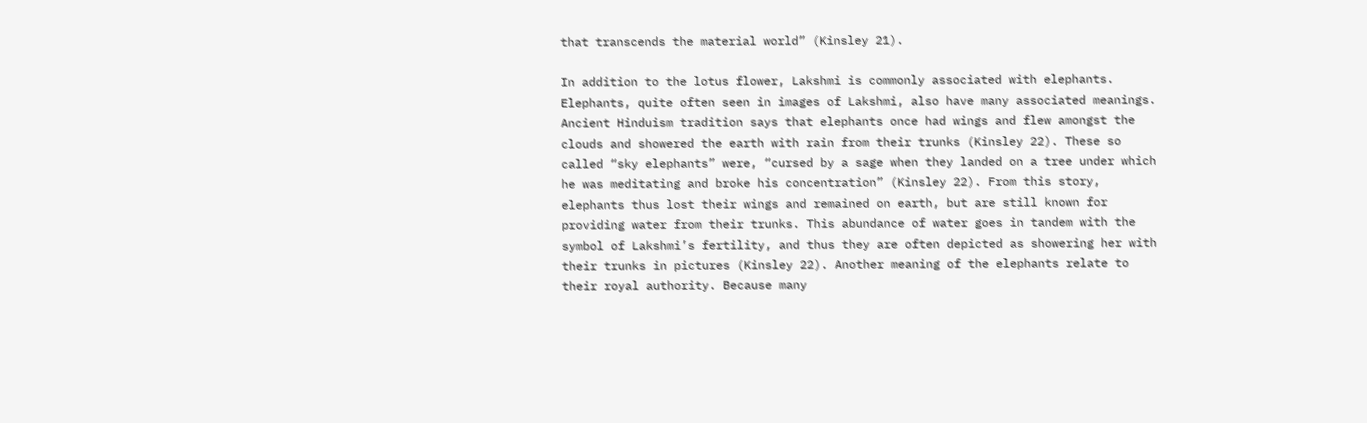that transcends the material world” (Kinsley 21).

In addition to the lotus flower, Lakshmi is commonly associated with elephants. Elephants, quite often seen in images of Lakshmi, also have many associated meanings. Ancient Hinduism tradition says that elephants once had wings and flew amongst the clouds and showered the earth with rain from their trunks (Kinsley 22). These so called “sky elephants” were, “cursed by a sage when they landed on a tree under which he was meditating and broke his concentration” (Kinsley 22). From this story, elephants thus lost their wings and remained on earth, but are still known for providing water from their trunks. This abundance of water goes in tandem with the symbol of Lakshmi’s fertility, and thus they are often depicted as showering her with their trunks in pictures (Kinsley 22). Another meaning of the elephants relate to their royal authority. Because many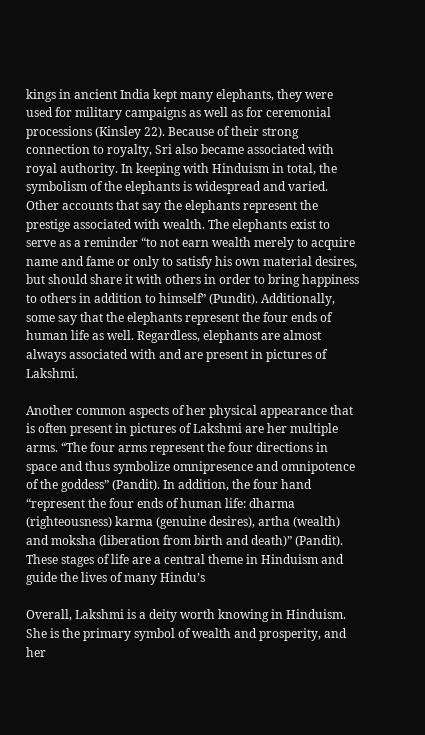kings in ancient India kept many elephants, they were used for military campaigns as well as for ceremonial processions (Kinsley 22). Because of their strong connection to royalty, Sri also became associated with royal authority. In keeping with Hinduism in total, the symbolism of the elephants is widespread and varied. Other accounts that say the elephants represent the prestige associated with wealth. The elephants exist to serve as a reminder “to not earn wealth merely to acquire name and fame or only to satisfy his own material desires, but should share it with others in order to bring happiness to others in addition to himself” (Pundit). Additionally, some say that the elephants represent the four ends of human life as well. Regardless, elephants are almost always associated with and are present in pictures of Lakshmi.

Another common aspects of her physical appearance that is often present in pictures of Lakshmi are her multiple arms. “The four arms represent the four directions in space and thus symbolize omnipresence and omnipotence of the goddess” (Pandit). In addition, the four hand “represent the four ends of human life: dharma (righteousness) karma (genuine desires), artha (wealth) and moksha (liberation from birth and death)” (Pandit). These stages of life are a central theme in Hinduism and guide the lives of many Hindu’s

Overall, Lakshmi is a deity worth knowing in Hinduism. She is the primary symbol of wealth and prosperity, and her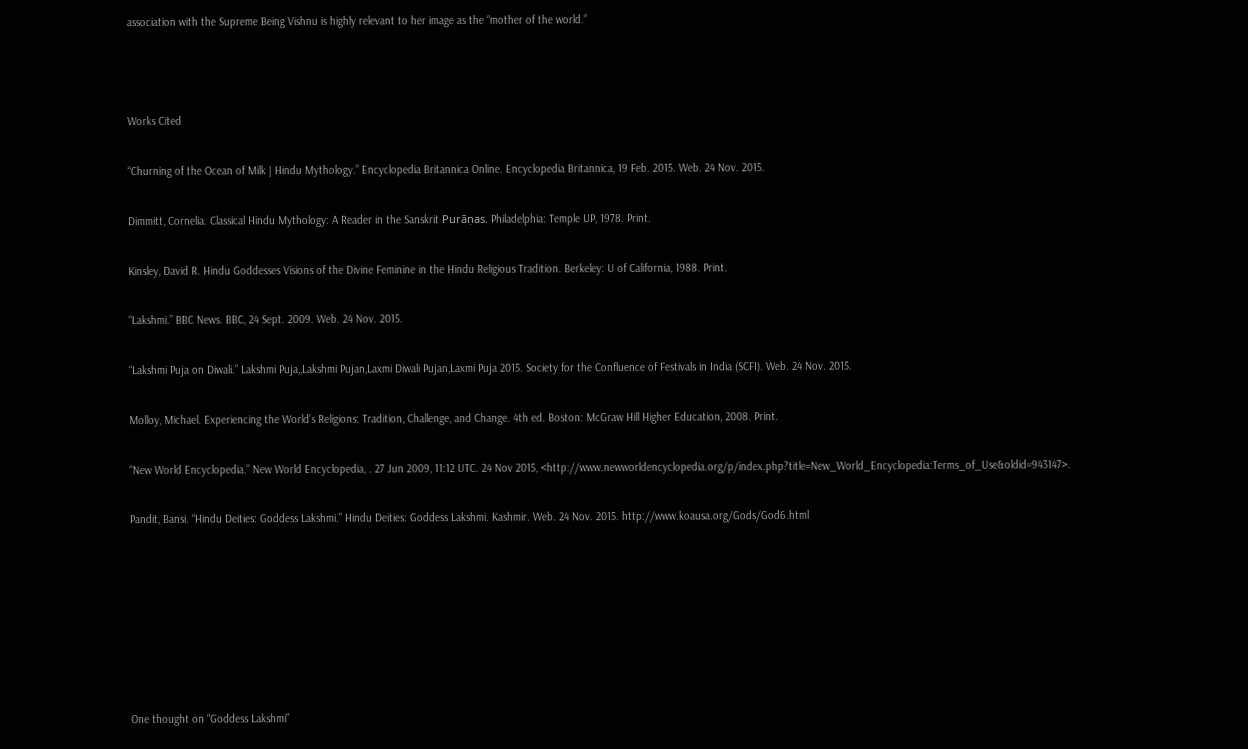association with the Supreme Being Vishnu is highly relevant to her image as the “mother of the world.”



Works Cited

“Churning of the Ocean of Milk | Hindu Mythology.” Encyclopedia Britannica Online. Encyclopedia Britannica, 19 Feb. 2015. Web. 24 Nov. 2015.

Dimmitt, Cornelia. Classical Hindu Mythology: A Reader in the Sanskrit Purāṇas. Philadelphia: Temple UP, 1978. Print.

Kinsley, David R. Hindu Goddesses Visions of the Divine Feminine in the Hindu Religious Tradition. Berkeley: U of California, 1988. Print.

“Lakshmi.” BBC News. BBC, 24 Sept. 2009. Web. 24 Nov. 2015.

“Lakshmi Puja on Diwali.” Lakshmi Puja,,Lakshmi Pujan,Laxmi Diwali Pujan,Laxmi Puja 2015. Society for the Confluence of Festivals in India (SCFI). Web. 24 Nov. 2015.

Molloy, Michael. Experiencing the World’s Religions: Tradition, Challenge, and Change. 4th ed. Boston: McGraw Hill Higher Education, 2008. Print.

“New World Encyclopedia.” New World Encyclopedia, . 27 Jun 2009, 11:12 UTC. 24 Nov 2015, <http://www.newworldencyclopedia.org/p/index.php?title=New_World_Encyclopedia:Terms_of_Use&oldid=943147>.

Pandit, Bansi. “Hindu Deities: Goddess Lakshmi.” Hindu Deities: Goddess Lakshmi. Kashmir. Web. 24 Nov. 2015. http://www.koausa.org/Gods/God6.html







One thought on “Goddess Lakshmi”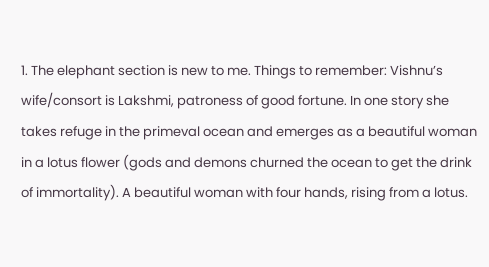1. The elephant section is new to me. Things to remember: Vishnu’s wife/consort is Lakshmi, patroness of good fortune. In one story she takes refuge in the primeval ocean and emerges as a beautiful woman in a lotus flower (gods and demons churned the ocean to get the drink of immortality). A beautiful woman with four hands, rising from a lotus.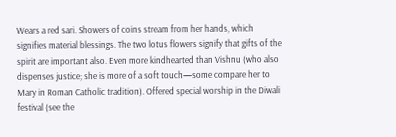Wears a red sari. Showers of coins stream from her hands, which signifies material blessings. The two lotus flowers signify that gifts of the spirit are important also. Even more kindhearted than Vishnu (who also dispenses justice; she is more of a soft touch—some compare her to Mary in Roman Catholic tradition). Offered special worship in the Diwali festival (see the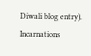Diwali blog entry). Incarnations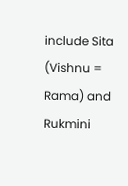include Sita (Vishnu = Rama) and Rukmini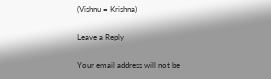(Vishnu = Krishna)

Leave a Reply

Your email address will not be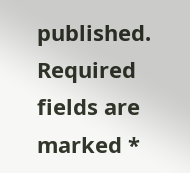published. Required fields are marked *